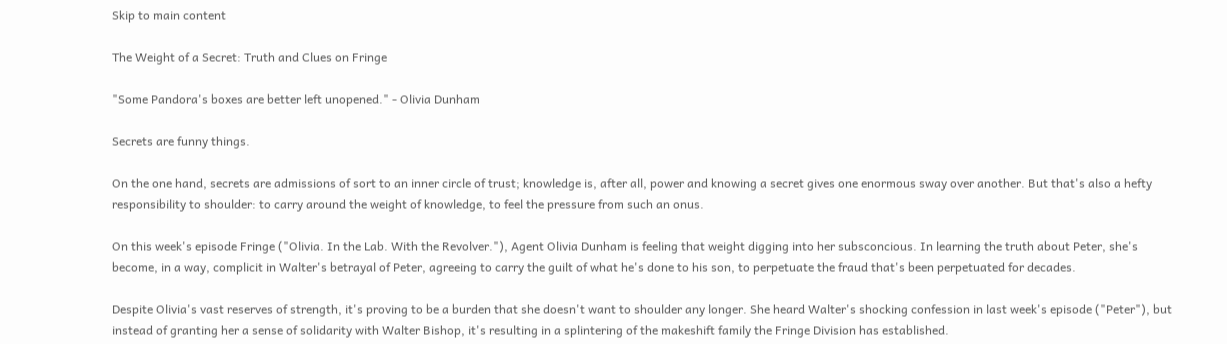Skip to main content

The Weight of a Secret: Truth and Clues on Fringe

"Some Pandora's boxes are better left unopened." - Olivia Dunham

Secrets are funny things.

On the one hand, secrets are admissions of sort to an inner circle of trust; knowledge is, after all, power and knowing a secret gives one enormous sway over another. But that's also a hefty responsibility to shoulder: to carry around the weight of knowledge, to feel the pressure from such an onus.

On this week's episode Fringe ("Olivia. In the Lab. With the Revolver."), Agent Olivia Dunham is feeling that weight digging into her subsconcious. In learning the truth about Peter, she's become, in a way, complicit in Walter's betrayal of Peter, agreeing to carry the guilt of what he's done to his son, to perpetuate the fraud that's been perpetuated for decades.

Despite Olivia's vast reserves of strength, it's proving to be a burden that she doesn't want to shoulder any longer. She heard Walter's shocking confession in last week's episode ("Peter"), but instead of granting her a sense of solidarity with Walter Bishop, it's resulting in a splintering of the makeshift family the Fringe Division has established.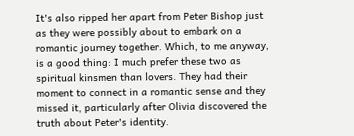It's also ripped her apart from Peter Bishop just as they were possibly about to embark on a romantic journey together. Which, to me anyway, is a good thing: I much prefer these two as spiritual kinsmen than lovers. They had their moment to connect in a romantic sense and they missed it, particularly after Olivia discovered the truth about Peter's identity.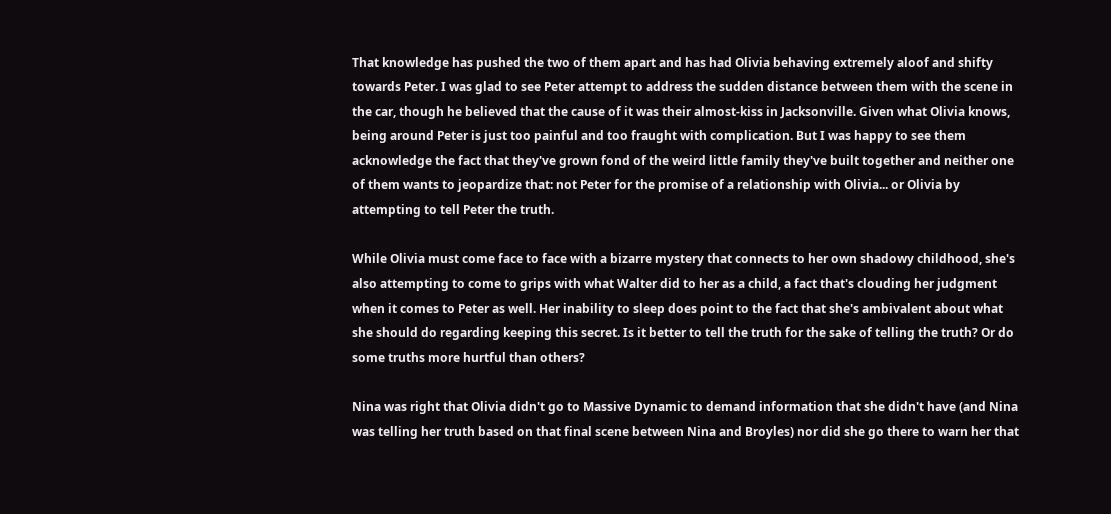That knowledge has pushed the two of them apart and has had Olivia behaving extremely aloof and shifty towards Peter. I was glad to see Peter attempt to address the sudden distance between them with the scene in the car, though he believed that the cause of it was their almost-kiss in Jacksonville. Given what Olivia knows, being around Peter is just too painful and too fraught with complication. But I was happy to see them acknowledge the fact that they've grown fond of the weird little family they've built together and neither one of them wants to jeopardize that: not Peter for the promise of a relationship with Olivia... or Olivia by attempting to tell Peter the truth.

While Olivia must come face to face with a bizarre mystery that connects to her own shadowy childhood, she's also attempting to come to grips with what Walter did to her as a child, a fact that's clouding her judgment when it comes to Peter as well. Her inability to sleep does point to the fact that she's ambivalent about what she should do regarding keeping this secret. Is it better to tell the truth for the sake of telling the truth? Or do some truths more hurtful than others?

Nina was right that Olivia didn't go to Massive Dynamic to demand information that she didn't have (and Nina was telling her truth based on that final scene between Nina and Broyles) nor did she go there to warn her that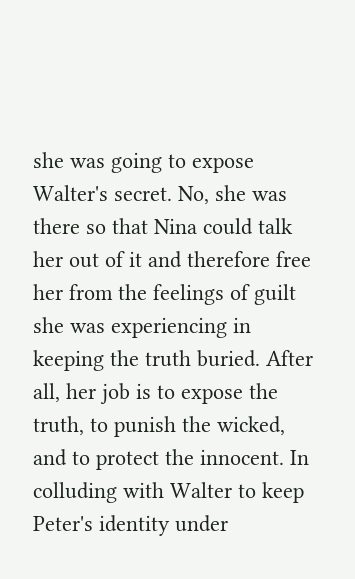she was going to expose Walter's secret. No, she was there so that Nina could talk her out of it and therefore free her from the feelings of guilt she was experiencing in keeping the truth buried. After all, her job is to expose the truth, to punish the wicked, and to protect the innocent. In colluding with Walter to keep Peter's identity under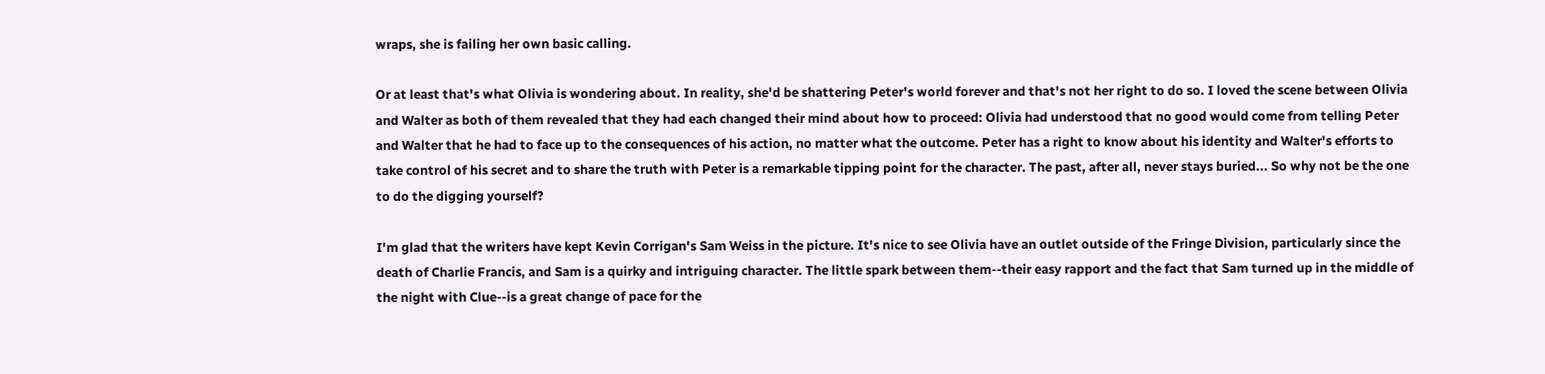wraps, she is failing her own basic calling.

Or at least that's what Olivia is wondering about. In reality, she'd be shattering Peter's world forever and that's not her right to do so. I loved the scene between Olivia and Walter as both of them revealed that they had each changed their mind about how to proceed: Olivia had understood that no good would come from telling Peter and Walter that he had to face up to the consequences of his action, no matter what the outcome. Peter has a right to know about his identity and Walter's efforts to take control of his secret and to share the truth with Peter is a remarkable tipping point for the character. The past, after all, never stays buried... So why not be the one to do the digging yourself?

I'm glad that the writers have kept Kevin Corrigan's Sam Weiss in the picture. It's nice to see Olivia have an outlet outside of the Fringe Division, particularly since the death of Charlie Francis, and Sam is a quirky and intriguing character. The little spark between them--their easy rapport and the fact that Sam turned up in the middle of the night with Clue--is a great change of pace for the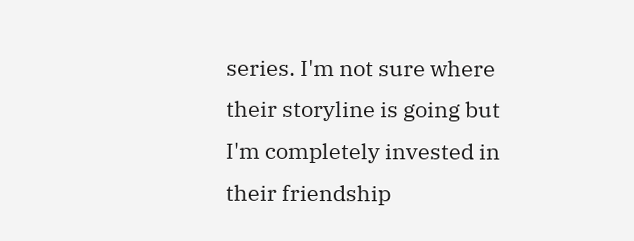series. I'm not sure where their storyline is going but I'm completely invested in their friendship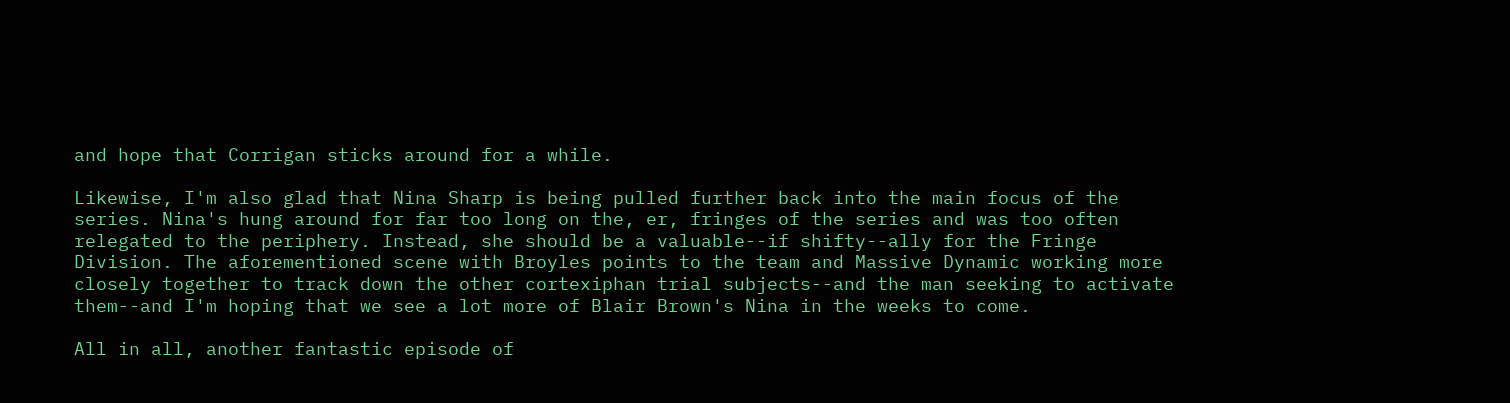and hope that Corrigan sticks around for a while.

Likewise, I'm also glad that Nina Sharp is being pulled further back into the main focus of the series. Nina's hung around for far too long on the, er, fringes of the series and was too often relegated to the periphery. Instead, she should be a valuable--if shifty--ally for the Fringe Division. The aforementioned scene with Broyles points to the team and Massive Dynamic working more closely together to track down the other cortexiphan trial subjects--and the man seeking to activate them--and I'm hoping that we see a lot more of Blair Brown's Nina in the weeks to come.

All in all, another fantastic episode of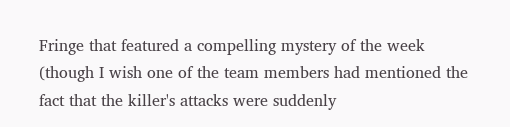Fringe that featured a compelling mystery of the week (though I wish one of the team members had mentioned the fact that the killer's attacks were suddenly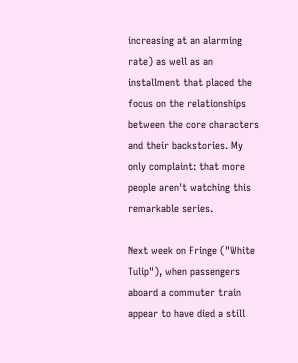increasing at an alarming rate) as well as an installment that placed the focus on the relationships between the core characters and their backstories. My only complaint: that more people aren't watching this remarkable series.

Next week on Fringe ("White Tulip"), when passengers aboard a commuter train appear to have died a still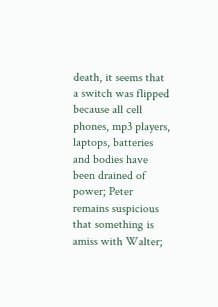death, it seems that a switch was flipped because all cell phones, mp3 players, laptops, batteries and bodies have been drained of power; Peter remains suspicious that something is amiss with Walter;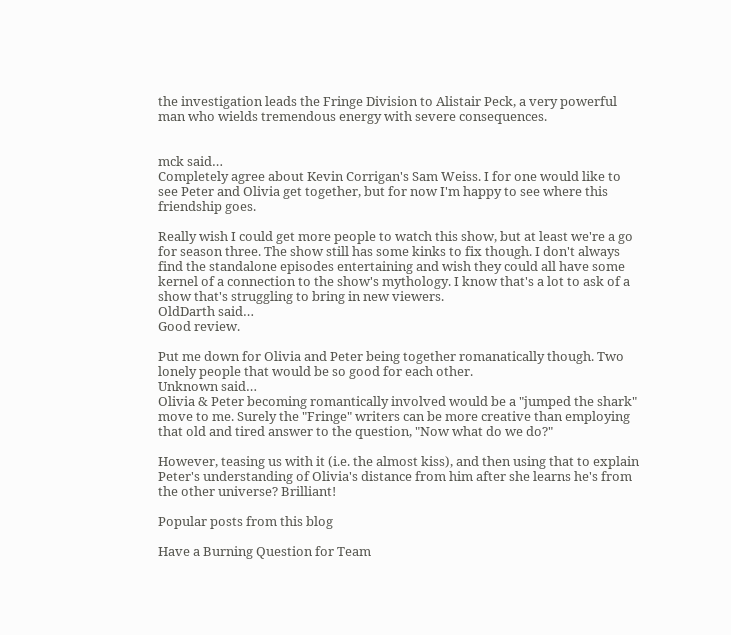the investigation leads the Fringe Division to Alistair Peck, a very powerful man who wields tremendous energy with severe consequences.


mck said…
Completely agree about Kevin Corrigan's Sam Weiss. I for one would like to see Peter and Olivia get together, but for now I'm happy to see where this friendship goes.

Really wish I could get more people to watch this show, but at least we're a go for season three. The show still has some kinks to fix though. I don't always find the standalone episodes entertaining and wish they could all have some kernel of a connection to the show's mythology. I know that's a lot to ask of a show that's struggling to bring in new viewers.
OldDarth said…
Good review.

Put me down for Olivia and Peter being together romanatically though. Two lonely people that would be so good for each other.
Unknown said…
Olivia & Peter becoming romantically involved would be a "jumped the shark" move to me. Surely the "Fringe" writers can be more creative than employing that old and tired answer to the question, "Now what do we do?"

However, teasing us with it (i.e. the almost kiss), and then using that to explain Peter's understanding of Olivia's distance from him after she learns he's from the other universe? Brilliant!

Popular posts from this blog

Have a Burning Question for Team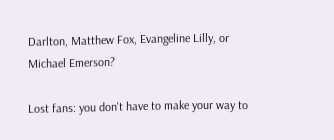Darlton, Matthew Fox, Evangeline Lilly, or Michael Emerson?

Lost fans: you don't have to make your way to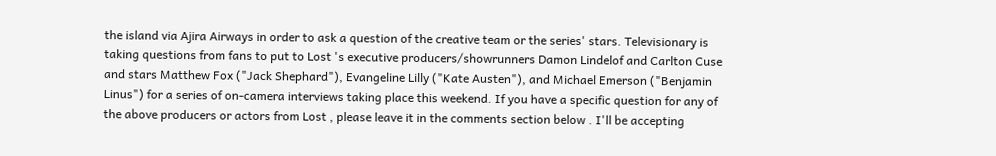the island via Ajira Airways in order to ask a question of the creative team or the series' stars. Televisionary is taking questions from fans to put to Lost 's executive producers/showrunners Damon Lindelof and Carlton Cuse and stars Matthew Fox ("Jack Shephard"), Evangeline Lilly ("Kate Austen"), and Michael Emerson ("Benjamin Linus") for a series of on-camera interviews taking place this weekend. If you have a specific question for any of the above producers or actors from Lost , please leave it in the comments section below . I'll be accepting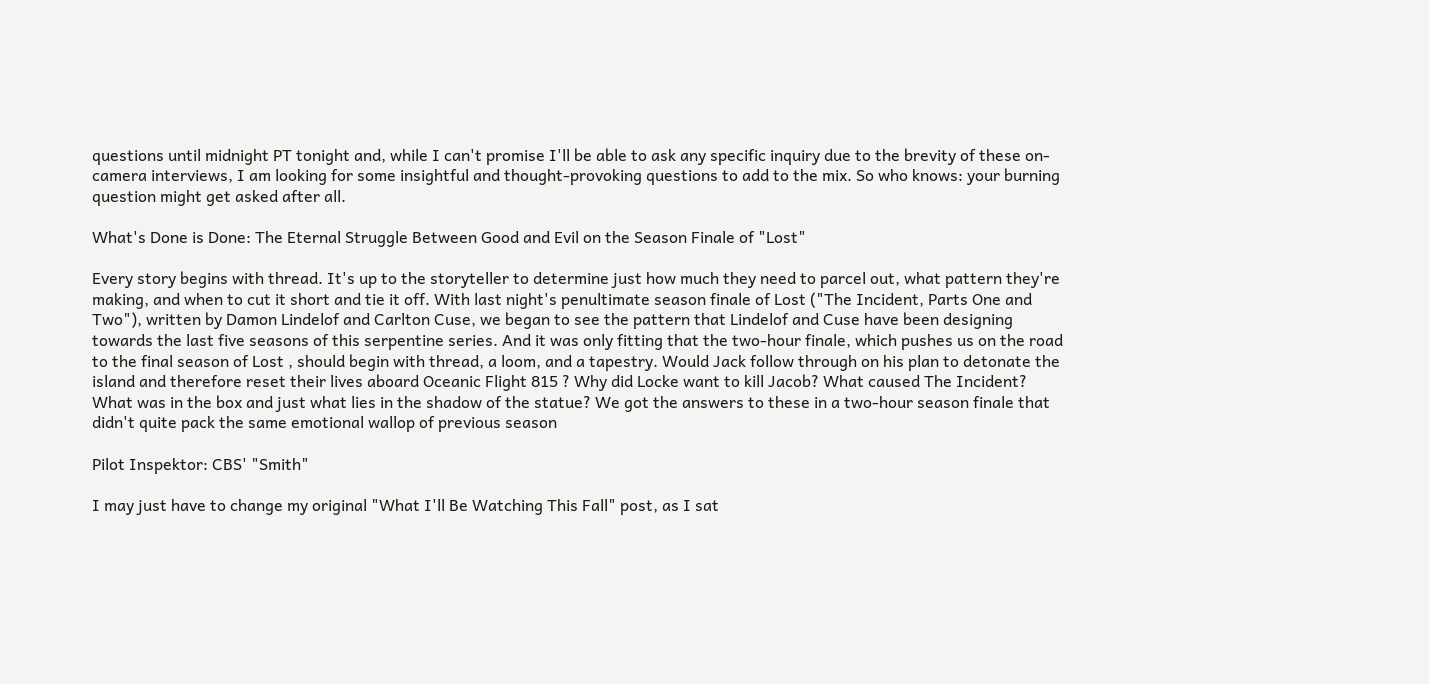questions until midnight PT tonight and, while I can't promise I'll be able to ask any specific inquiry due to the brevity of these on-camera interviews, I am looking for some insightful and thought-provoking questions to add to the mix. So who knows: your burning question might get asked after all.

What's Done is Done: The Eternal Struggle Between Good and Evil on the Season Finale of "Lost"

Every story begins with thread. It's up to the storyteller to determine just how much they need to parcel out, what pattern they're making, and when to cut it short and tie it off. With last night's penultimate season finale of Lost ("The Incident, Parts One and Two"), written by Damon Lindelof and Carlton Cuse, we began to see the pattern that Lindelof and Cuse have been designing towards the last five seasons of this serpentine series. And it was only fitting that the two-hour finale, which pushes us on the road to the final season of Lost , should begin with thread, a loom, and a tapestry. Would Jack follow through on his plan to detonate the island and therefore reset their lives aboard Oceanic Flight 815 ? Why did Locke want to kill Jacob? What caused The Incident? What was in the box and just what lies in the shadow of the statue? We got the answers to these in a two-hour season finale that didn't quite pack the same emotional wallop of previous season

Pilot Inspektor: CBS' "Smith"

I may just have to change my original "What I'll Be Watching This Fall" post, as I sat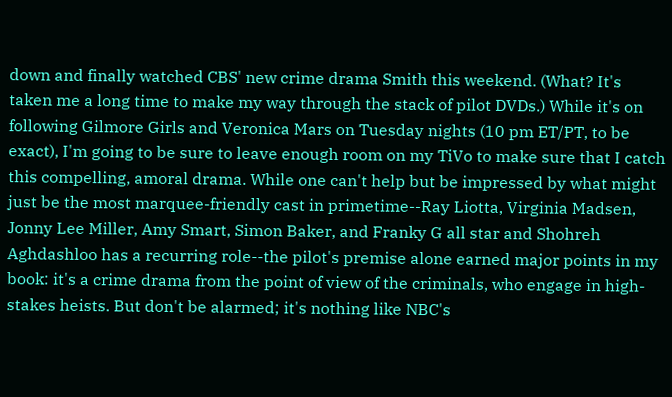down and finally watched CBS' new crime drama Smith this weekend. (What? It's taken me a long time to make my way through the stack of pilot DVDs.) While it's on following Gilmore Girls and Veronica Mars on Tuesday nights (10 pm ET/PT, to be exact), I'm going to be sure to leave enough room on my TiVo to make sure that I catch this compelling, amoral drama. While one can't help but be impressed by what might just be the most marquee-friendly cast in primetime--Ray Liotta, Virginia Madsen, Jonny Lee Miller, Amy Smart, Simon Baker, and Franky G all star and Shohreh Aghdashloo has a recurring role--the pilot's premise alone earned major points in my book: it's a crime drama from the point of view of the criminals, who engage in high-stakes heists. But don't be alarmed; it's nothing like NBC's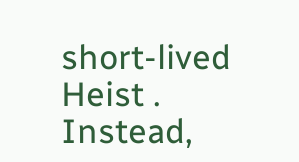short-lived Heist . Instead,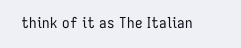think of it as The Italian